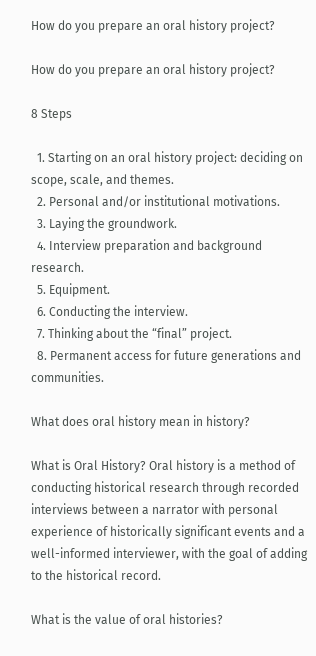How do you prepare an oral history project?

How do you prepare an oral history project?

8 Steps

  1. Starting on an oral history project: deciding on scope, scale, and themes.
  2. Personal and/or institutional motivations.
  3. Laying the groundwork.
  4. Interview preparation and background research.
  5. Equipment.
  6. Conducting the interview.
  7. Thinking about the “final” project.
  8. Permanent access for future generations and communities.

What does oral history mean in history?

What is Oral History? Oral history is a method of conducting historical research through recorded interviews between a narrator with personal experience of historically significant events and a well-informed interviewer, with the goal of adding to the historical record.

What is the value of oral histories?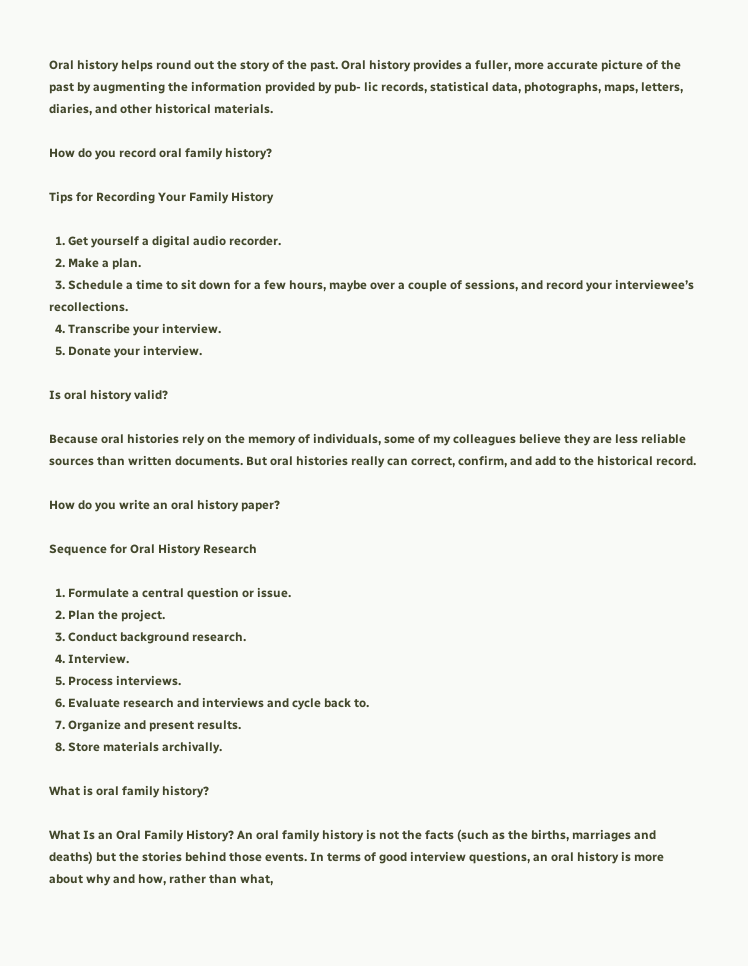Oral history helps round out the story of the past. Oral history provides a fuller, more accurate picture of the past by augmenting the information provided by pub- lic records, statistical data, photographs, maps, letters, diaries, and other historical materials.

How do you record oral family history?

Tips for Recording Your Family History

  1. Get yourself a digital audio recorder.
  2. Make a plan.
  3. Schedule a time to sit down for a few hours, maybe over a couple of sessions, and record your interviewee’s recollections.
  4. Transcribe your interview.
  5. Donate your interview.

Is oral history valid?

Because oral histories rely on the memory of individuals, some of my colleagues believe they are less reliable sources than written documents. But oral histories really can correct, confirm, and add to the historical record.

How do you write an oral history paper?

Sequence for Oral History Research

  1. Formulate a central question or issue.
  2. Plan the project.
  3. Conduct background research.
  4. Interview.
  5. Process interviews.
  6. Evaluate research and interviews and cycle back to.
  7. Organize and present results.
  8. Store materials archivally.

What is oral family history?

What Is an Oral Family History? An oral family history is not the facts (such as the births, marriages and deaths) but the stories behind those events. In terms of good interview questions, an oral history is more about why and how, rather than what,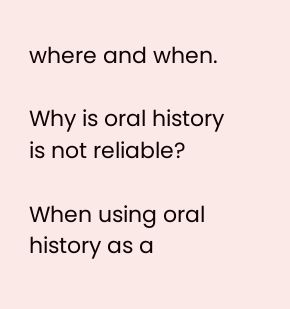where and when.

Why is oral history is not reliable?

When using oral history as a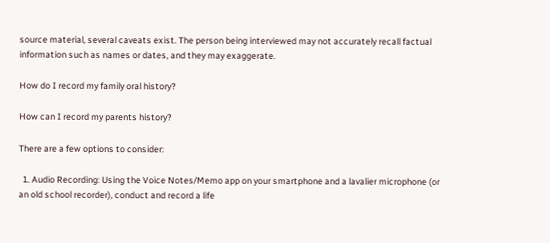source material, several caveats exist. The person being interviewed may not accurately recall factual information such as names or dates, and they may exaggerate.

How do I record my family oral history?

How can I record my parents history?

There are a few options to consider:

  1. Audio Recording: Using the Voice Notes/Memo app on your smartphone and a lavalier microphone (or an old school recorder), conduct and record a life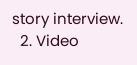story interview.
  2. Video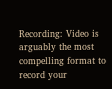Recording: Video is arguably the most compelling format to record your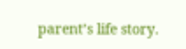parent’s life story.